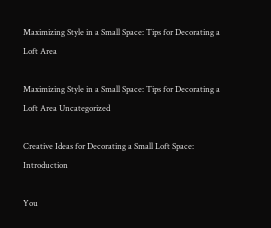Maximizing Style in a Small Space: Tips for Decorating a Loft Area

Maximizing Style in a Small Space: Tips for Decorating a Loft Area Uncategorized

Creative Ideas for Decorating a Small Loft Space: Introduction

You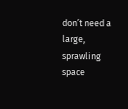don’t need a large, sprawling space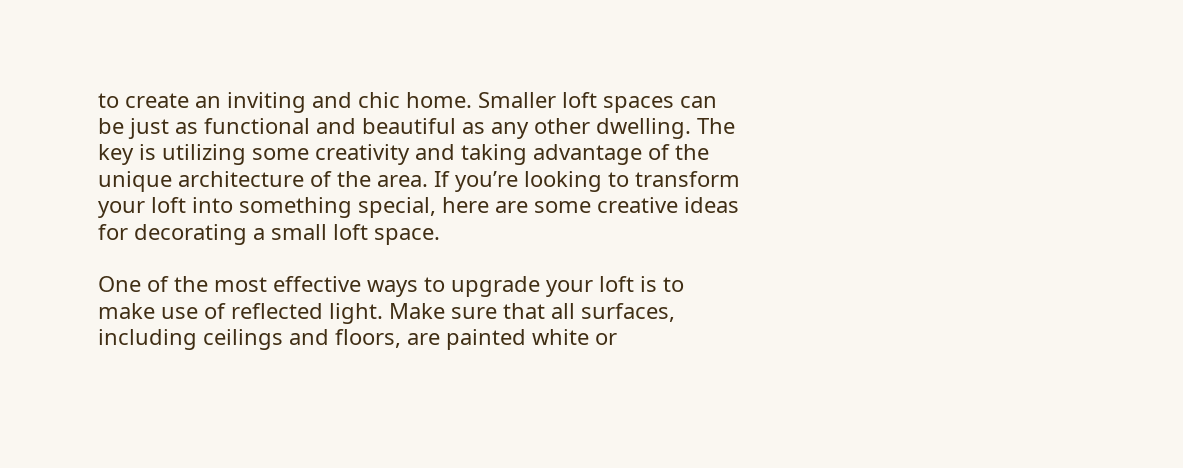to create an inviting and chic home. Smaller loft spaces can be just as functional and beautiful as any other dwelling. The key is utilizing some creativity and taking advantage of the unique architecture of the area. If you’re looking to transform your loft into something special, here are some creative ideas for decorating a small loft space.

One of the most effective ways to upgrade your loft is to make use of reflected light. Make sure that all surfaces, including ceilings and floors, are painted white or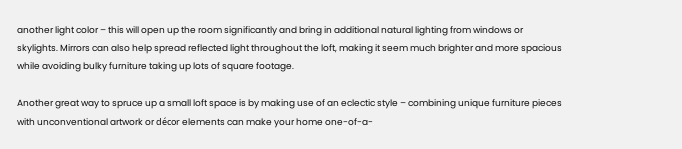another light color – this will open up the room significantly and bring in additional natural lighting from windows or skylights. Mirrors can also help spread reflected light throughout the loft, making it seem much brighter and more spacious while avoiding bulky furniture taking up lots of square footage.

Another great way to spruce up a small loft space is by making use of an eclectic style – combining unique furniture pieces with unconventional artwork or décor elements can make your home one-of-a-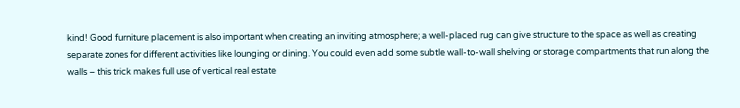kind! Good furniture placement is also important when creating an inviting atmosphere; a well-placed rug can give structure to the space as well as creating separate zones for different activities like lounging or dining. You could even add some subtle wall-to-wall shelving or storage compartments that run along the walls – this trick makes full use of vertical real estate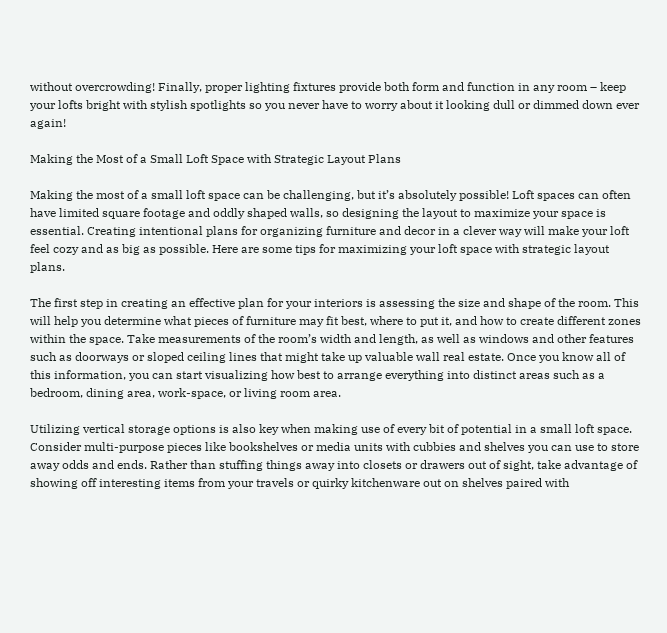without overcrowding! Finally, proper lighting fixtures provide both form and function in any room – keep your lofts bright with stylish spotlights so you never have to worry about it looking dull or dimmed down ever again!

Making the Most of a Small Loft Space with Strategic Layout Plans

Making the most of a small loft space can be challenging, but it’s absolutely possible! Loft spaces can often have limited square footage and oddly shaped walls, so designing the layout to maximize your space is essential. Creating intentional plans for organizing furniture and decor in a clever way will make your loft feel cozy and as big as possible. Here are some tips for maximizing your loft space with strategic layout plans.

The first step in creating an effective plan for your interiors is assessing the size and shape of the room. This will help you determine what pieces of furniture may fit best, where to put it, and how to create different zones within the space. Take measurements of the room’s width and length, as well as windows and other features such as doorways or sloped ceiling lines that might take up valuable wall real estate. Once you know all of this information, you can start visualizing how best to arrange everything into distinct areas such as a bedroom, dining area, work-space, or living room area.

Utilizing vertical storage options is also key when making use of every bit of potential in a small loft space. Consider multi-purpose pieces like bookshelves or media units with cubbies and shelves you can use to store away odds and ends. Rather than stuffing things away into closets or drawers out of sight, take advantage of showing off interesting items from your travels or quirky kitchenware out on shelves paired with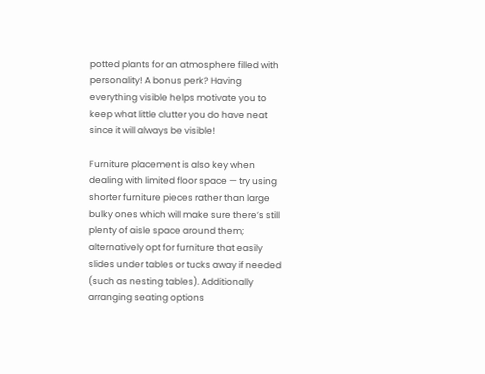potted plants for an atmosphere filled with personality! A bonus perk? Having everything visible helps motivate you to keep what little clutter you do have neat since it will always be visible!

Furniture placement is also key when dealing with limited floor space — try using shorter furniture pieces rather than large bulky ones which will make sure there’s still plenty of aisle space around them; alternatively opt for furniture that easily slides under tables or tucks away if needed (such as nesting tables). Additionally arranging seating options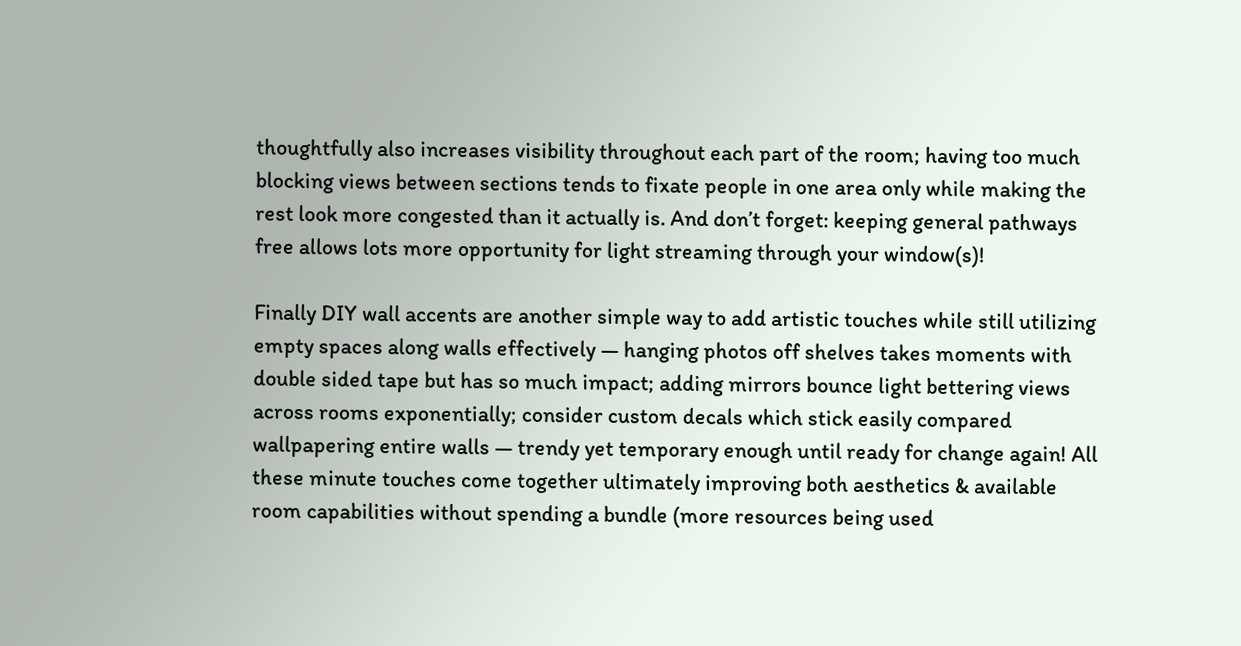thoughtfully also increases visibility throughout each part of the room; having too much blocking views between sections tends to fixate people in one area only while making the rest look more congested than it actually is. And don’t forget: keeping general pathways free allows lots more opportunity for light streaming through your window(s)!

Finally DIY wall accents are another simple way to add artistic touches while still utilizing empty spaces along walls effectively — hanging photos off shelves takes moments with double sided tape but has so much impact; adding mirrors bounce light bettering views across rooms exponentially; consider custom decals which stick easily compared wallpapering entire walls — trendy yet temporary enough until ready for change again! All these minute touches come together ultimately improving both aesthetics & available room capabilities without spending a bundle (more resources being used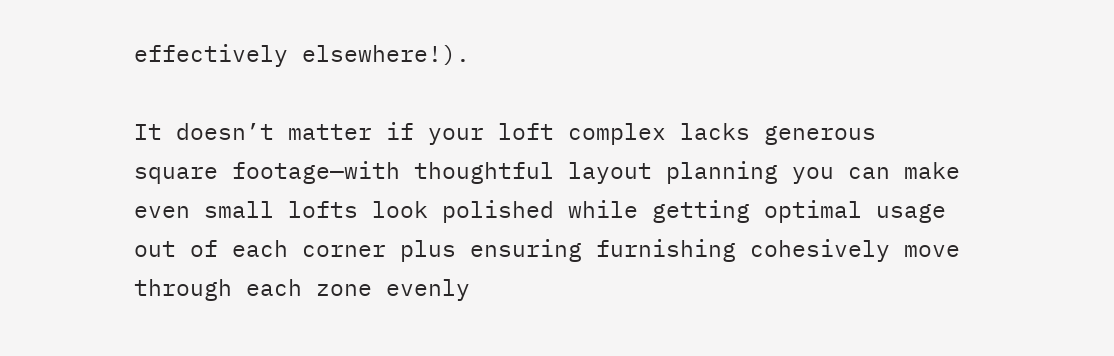effectively elsewhere!).

It doesn’t matter if your loft complex lacks generous square footage—with thoughtful layout planning you can make even small lofts look polished while getting optimal usage out of each corner plus ensuring furnishing cohesively move through each zone evenly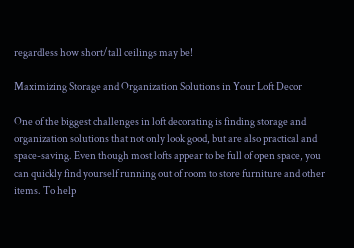regardless how short/tall ceilings may be!

Maximizing Storage and Organization Solutions in Your Loft Decor

One of the biggest challenges in loft decorating is finding storage and organization solutions that not only look good, but are also practical and space-saving. Even though most lofts appear to be full of open space, you can quickly find yourself running out of room to store furniture and other items. To help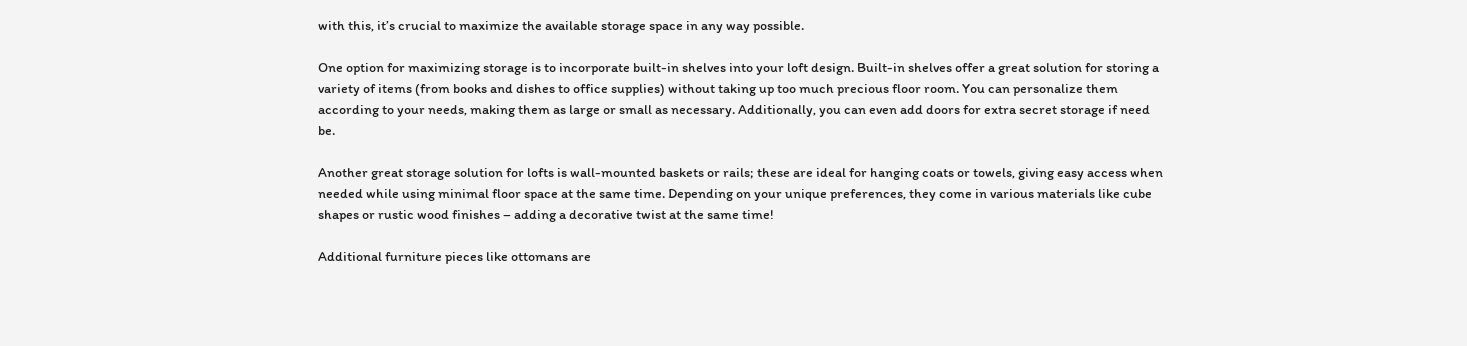with this, it’s crucial to maximize the available storage space in any way possible.

One option for maximizing storage is to incorporate built-in shelves into your loft design. Built-in shelves offer a great solution for storing a variety of items (from books and dishes to office supplies) without taking up too much precious floor room. You can personalize them according to your needs, making them as large or small as necessary. Additionally, you can even add doors for extra secret storage if need be.

Another great storage solution for lofts is wall-mounted baskets or rails; these are ideal for hanging coats or towels, giving easy access when needed while using minimal floor space at the same time. Depending on your unique preferences, they come in various materials like cube shapes or rustic wood finishes – adding a decorative twist at the same time!

Additional furniture pieces like ottomans are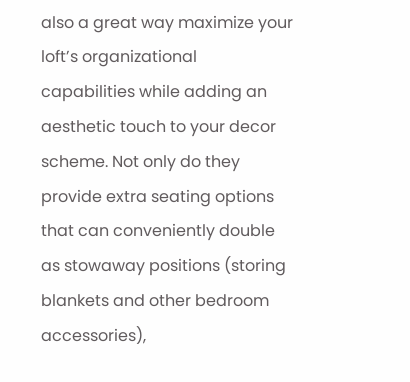also a great way maximize your loft’s organizational capabilities while adding an aesthetic touch to your decor scheme. Not only do they provide extra seating options that can conveniently double as stowaway positions (storing blankets and other bedroom accessories),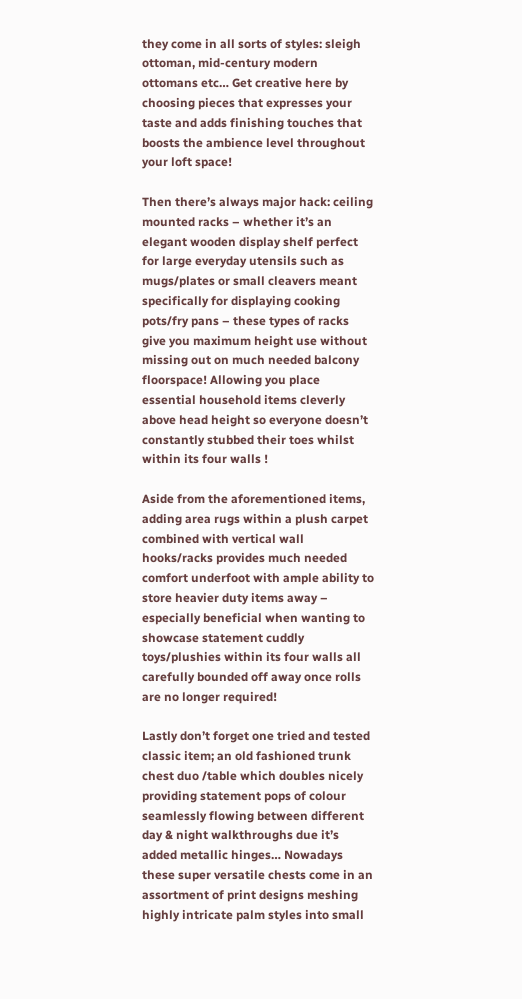they come in all sorts of styles: sleigh ottoman, mid-century modern ottomans etc… Get creative here by choosing pieces that expresses your taste and adds finishing touches that boosts the ambience level throughout your loft space!

Then there’s always major hack: ceiling mounted racks – whether it’s an elegant wooden display shelf perfect for large everyday utensils such as mugs/plates or small cleavers meant specifically for displaying cooking pots/fry pans – these types of racks give you maximum height use without missing out on much needed balcony floorspace! Allowing you place essential household items cleverly above head height so everyone doesn’t constantly stubbed their toes whilst within its four walls !

Aside from the aforementioned items, adding area rugs within a plush carpet combined with vertical wall hooks/racks provides much needed comfort underfoot with ample ability to store heavier duty items away – especially beneficial when wanting to showcase statement cuddly toys/plushies within its four walls all carefully bounded off away once rolls are no longer required!

Lastly don’t forget one tried and tested classic item; an old fashioned trunk chest duo /table which doubles nicely providing statement pops of colour seamlessly flowing between different day & night walkthroughs due it’s added metallic hinges… Nowadays these super versatile chests come in an assortment of print designs meshing highly intricate palm styles into small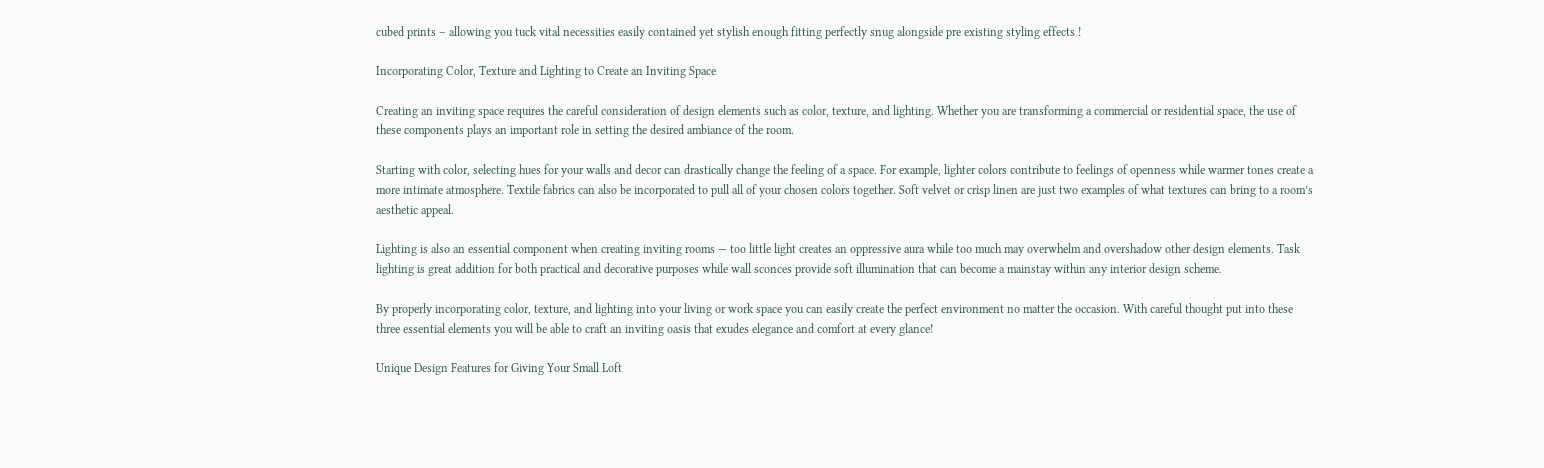cubed prints – allowing you tuck vital necessities easily contained yet stylish enough fitting perfectly snug alongside pre existing styling effects !

Incorporating Color, Texture and Lighting to Create an Inviting Space

Creating an inviting space requires the careful consideration of design elements such as color, texture, and lighting. Whether you are transforming a commercial or residential space, the use of these components plays an important role in setting the desired ambiance of the room.

Starting with color, selecting hues for your walls and decor can drastically change the feeling of a space. For example, lighter colors contribute to feelings of openness while warmer tones create a more intimate atmosphere. Textile fabrics can also be incorporated to pull all of your chosen colors together. Soft velvet or crisp linen are just two examples of what textures can bring to a room’s aesthetic appeal.

Lighting is also an essential component when creating inviting rooms — too little light creates an oppressive aura while too much may overwhelm and overshadow other design elements. Task lighting is great addition for both practical and decorative purposes while wall sconces provide soft illumination that can become a mainstay within any interior design scheme.

By properly incorporating color, texture, and lighting into your living or work space you can easily create the perfect environment no matter the occasion. With careful thought put into these three essential elements you will be able to craft an inviting oasis that exudes elegance and comfort at every glance!

Unique Design Features for Giving Your Small Loft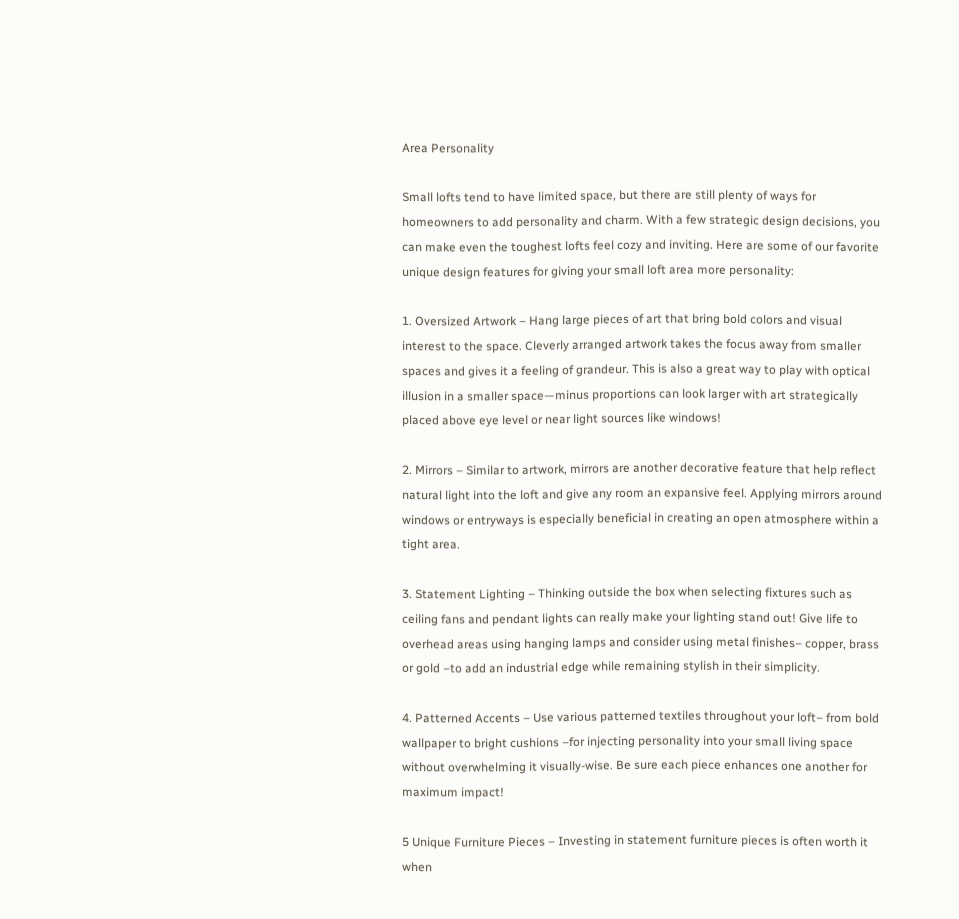Area Personality

Small lofts tend to have limited space, but there are still plenty of ways for homeowners to add personality and charm. With a few strategic design decisions, you can make even the toughest lofts feel cozy and inviting. Here are some of our favorite unique design features for giving your small loft area more personality:

1. Oversized Artwork – Hang large pieces of art that bring bold colors and visual interest to the space. Cleverly arranged artwork takes the focus away from smaller spaces and gives it a feeling of grandeur. This is also a great way to play with optical illusion in a smaller space—minus proportions can look larger with art strategically placed above eye level or near light sources like windows!

2. Mirrors – Similar to artwork, mirrors are another decorative feature that help reflect natural light into the loft and give any room an expansive feel. Applying mirrors around windows or entryways is especially beneficial in creating an open atmosphere within a tight area.

3. Statement Lighting – Thinking outside the box when selecting fixtures such as ceiling fans and pendant lights can really make your lighting stand out! Give life to overhead areas using hanging lamps and consider using metal finishes– copper, brass or gold –to add an industrial edge while remaining stylish in their simplicity.

4. Patterned Accents – Use various patterned textiles throughout your loft– from bold wallpaper to bright cushions –for injecting personality into your small living space without overwhelming it visually-wise. Be sure each piece enhances one another for maximum impact!

5 Unique Furniture Pieces – Investing in statement furniture pieces is often worth it when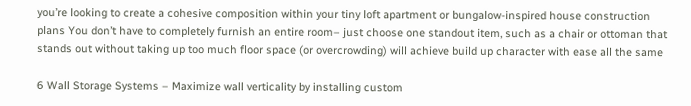you’re looking to create a cohesive composition within your tiny loft apartment or bungalow-inspired house construction plans You don’t have to completely furnish an entire room– just choose one standout item, such as a chair or ottoman that stands out without taking up too much floor space (or overcrowding) will achieve build up character with ease all the same

6 Wall Storage Systems – Maximize wall verticality by installing custom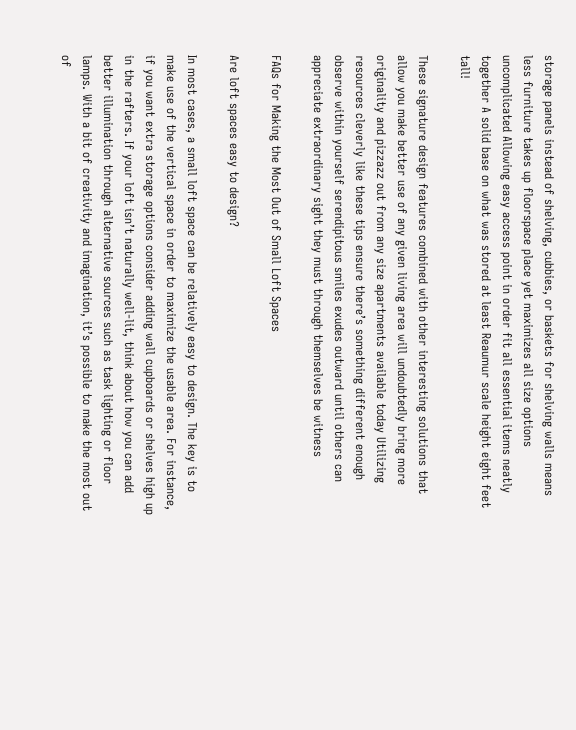storage panels instead of shelving, cubbies, or baskets for shelving walls means less furniture takes up floorspace place yet maximizes all size options uncomplicated Allowing easy access point in order fit all essential items neatly together A solid base on what was stored at least Reaumur scale height eight feet tall!

These signature design features combined with other interesting solutions that allow you make better use of any given living area will undoubtedly bring more originality and pizzazz out from any size apartments available today Utilizing resources cleverly like these tips ensure there’s something different enough observe within yourself serendipitous smiles exudes outward until others can appreciate extraordinary sight they must through themselves be witness

FAQs for Making the Most Out of Small Loft Spaces

Are loft spaces easy to design?

In most cases, a small loft space can be relatively easy to design. The key is to make use of the vertical space in order to maximize the usable area. For instance, if you want extra storage options consider adding wall cupboards or shelves high up in the rafters. If your loft isn’t naturally well-lit, think about how you can add better illumination through alternative sources such as task lighting or floor lamps. With a bit of creativity and imagination, it’s possible to make the most out of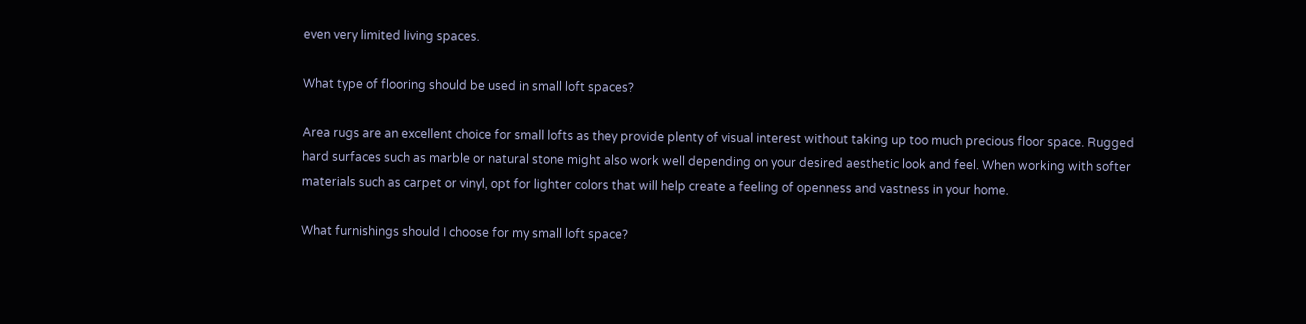even very limited living spaces.

What type of flooring should be used in small loft spaces?

Area rugs are an excellent choice for small lofts as they provide plenty of visual interest without taking up too much precious floor space. Rugged hard surfaces such as marble or natural stone might also work well depending on your desired aesthetic look and feel. When working with softer materials such as carpet or vinyl, opt for lighter colors that will help create a feeling of openness and vastness in your home.

What furnishings should I choose for my small loft space?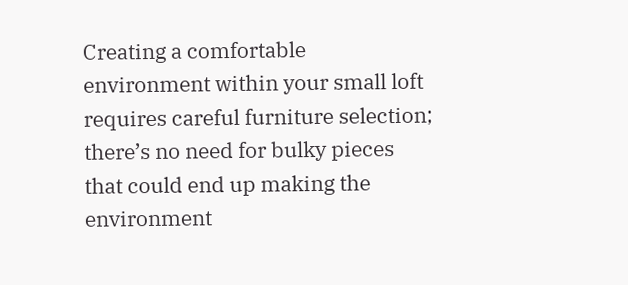Creating a comfortable environment within your small loft requires careful furniture selection; there’s no need for bulky pieces that could end up making the environment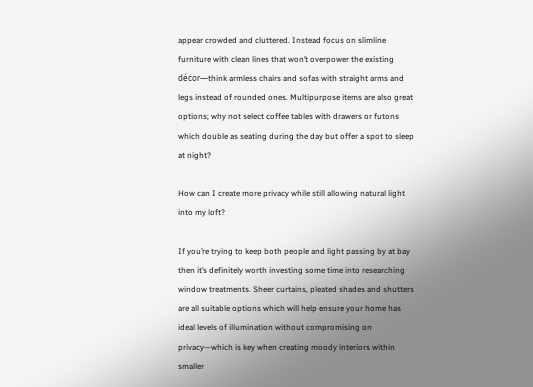appear crowded and cluttered. Instead focus on slimline furniture with clean lines that won’t overpower the existing décor—think armless chairs and sofas with straight arms and legs instead of rounded ones. Multipurpose items are also great options; why not select coffee tables with drawers or futons which double as seating during the day but offer a spot to sleep at night?

How can I create more privacy while still allowing natural light into my loft?

If you’re trying to keep both people and light passing by at bay then it’s definitely worth investing some time into researching window treatments. Sheer curtains, pleated shades and shutters are all suitable options which will help ensure your home has ideal levels of illumination without compromising on privacy—which is key when creating moody interiors within smaller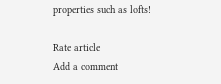properties such as lofts!

Rate article
Add a comment